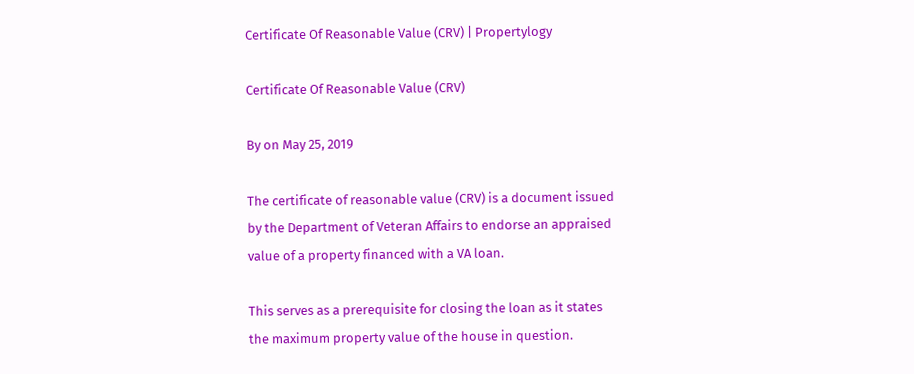Certificate Of Reasonable Value (CRV) | Propertylogy

Certificate Of Reasonable Value (CRV)

By on May 25, 2019

The certificate of reasonable value (CRV) is a document issued by the Department of Veteran Affairs to endorse an appraised value of a property financed with a VA loan.

This serves as a prerequisite for closing the loan as it states the maximum property value of the house in question.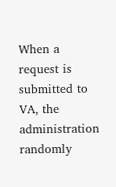When a request is submitted to VA, the administration randomly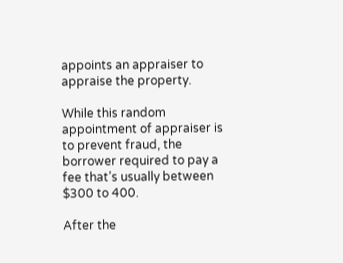appoints an appraiser to appraise the property.

While this random appointment of appraiser is to prevent fraud, the borrower required to pay a fee that’s usually between $300 to 400.

After the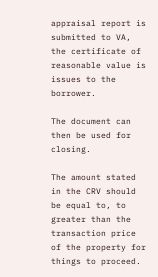appraisal report is submitted to VA, the certificate of reasonable value is issues to the borrower.

The document can then be used for closing.

The amount stated in the CRV should be equal to, to greater than the transaction price of the property for things to proceed.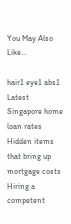You May Also Like...

hair1 eye1 abs1
Latest Singapore home loan rates
Hidden items that bring up mortgage costs
Hiring a competent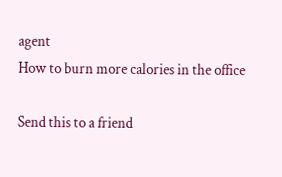agent
How to burn more calories in the office

Send this to a friend